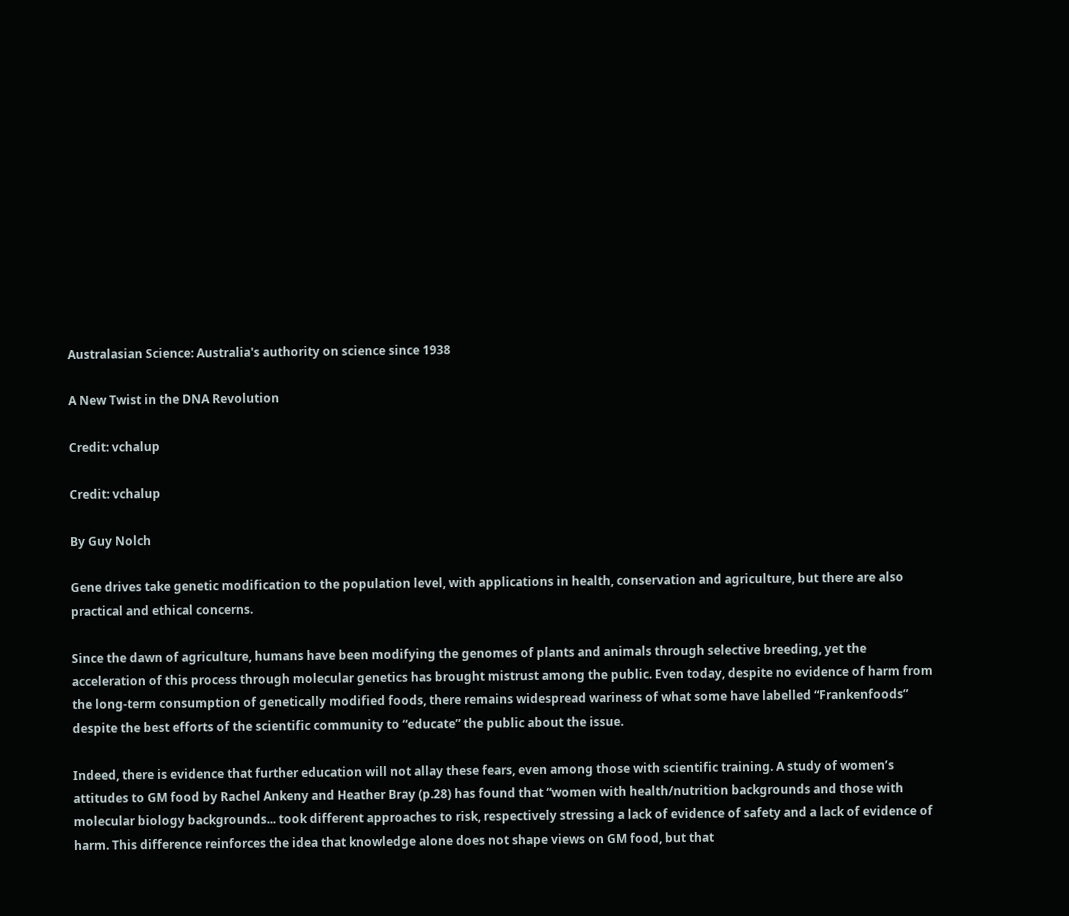Australasian Science: Australia's authority on science since 1938

A New Twist in the DNA Revolution

Credit: vchalup

Credit: vchalup

By Guy Nolch

Gene drives take genetic modification to the population level, with applications in health, conservation and agriculture, but there are also practical and ethical concerns.

Since the dawn of agriculture, humans have been modifying the genomes of plants and animals through selective breeding, yet the acceleration of this process through molecular genetics has brought mistrust among the public. Even today, despite no evidence of harm from the long-term consumption of genetically modified foods, there remains widespread wariness of what some have labelled “Frankenfoods” despite the best efforts of the scientific community to “educate” the public about the issue.

Indeed, there is evidence that further education will not allay these fears, even among those with scientific training. A study of women’s attitudes to GM food by Rachel Ankeny and Heather Bray (p.28) has found that “women with health/nutrition backgrounds and those with molecular biology backgrounds... took different approaches to risk, respectively stressing a lack of evidence of safety and a lack of evidence of harm. This difference reinforces the idea that knowledge alone does not shape views on GM food, but that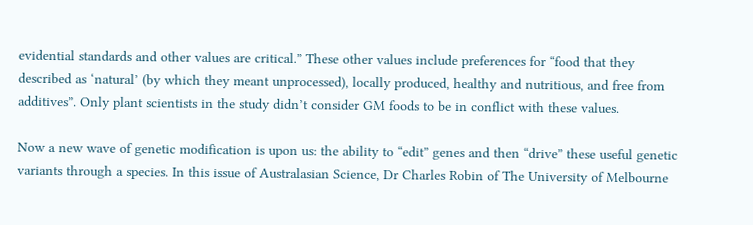evidential standards and other values are critical.” These other values include preferences for “food that they described as ‘natural’ (by which they meant unprocessed), locally produced, healthy and nutritious, and free from additives”. Only plant scientists in the study didn’t consider GM foods to be in conflict with these values.

Now a new wave of genetic modification is upon us: the ability to “edit” genes and then “drive” these useful genetic variants through a species. In this issue of Australasian Science, Dr Charles Robin of The University of Melbourne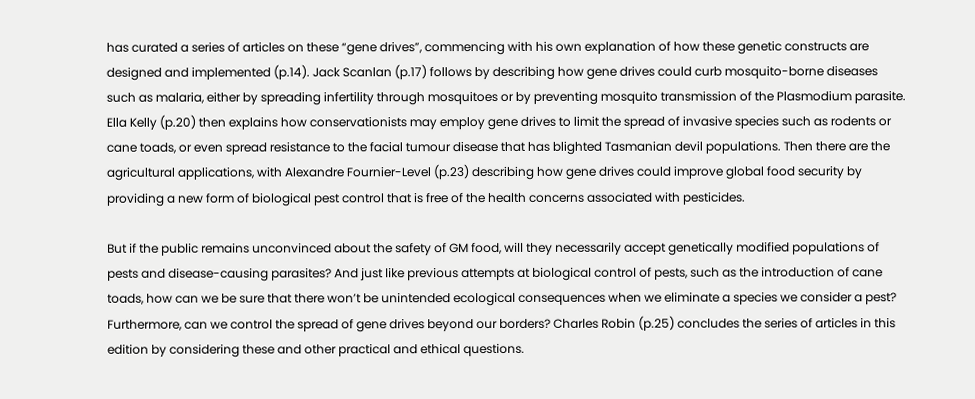has curated a series of articles on these “gene drives”, commencing with his own explanation of how these genetic constructs are designed and implemented (p.14). Jack Scanlan (p.17) follows by describing how gene drives could curb mosquito-borne diseases such as malaria, either by spreading infertility through mosquitoes or by preventing mosquito transmission of the Plasmodium parasite. Ella Kelly (p.20) then explains how conservationists may employ gene drives to limit the spread of invasive species such as rodents or cane toads, or even spread resistance to the facial tumour disease that has blighted Tasmanian devil populations. Then there are the agricultural applications, with Alexandre Fournier-Level (p.23) describing how gene drives could improve global food security by providing a new form of biological pest control that is free of the health concerns associated with pesticides.

But if the public remains unconvinced about the safety of GM food, will they necessarily accept genetically modified populations of pests and disease-causing parasites? And just like previous attempts at biological control of pests, such as the introduction of cane toads, how can we be sure that there won’t be unintended ecological consequences when we eliminate a species we consider a pest? Furthermore, can we control the spread of gene drives beyond our borders? Charles Robin (p.25) concludes the series of articles in this edition by considering these and other practical and ethical questions.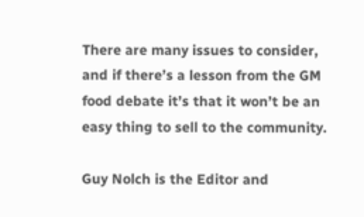There are many issues to consider, and if there’s a lesson from the GM food debate it’s that it won’t be an easy thing to sell to the community.

Guy Nolch is the Editor and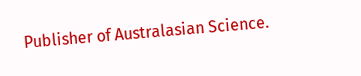Publisher of Australasian Science.